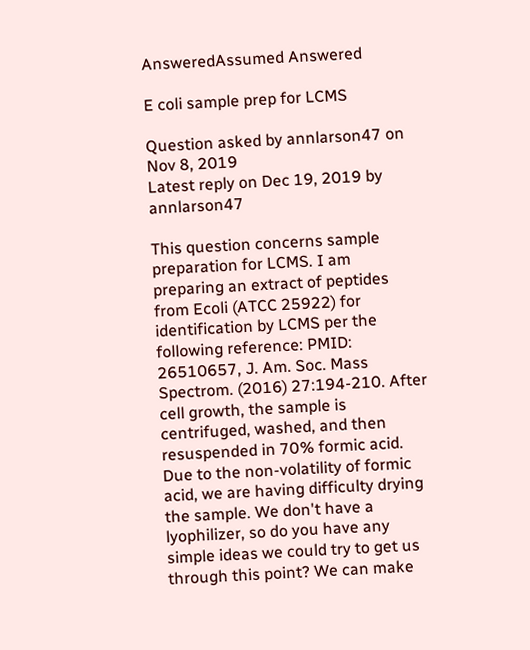AnsweredAssumed Answered

E coli sample prep for LCMS

Question asked by annlarson47 on Nov 8, 2019
Latest reply on Dec 19, 2019 by annlarson47

This question concerns sample preparation for LCMS. I am preparing an extract of peptides from Ecoli (ATCC 25922) for identification by LCMS per the following reference: PMID: 26510657, J. Am. Soc. Mass Spectrom. (2016) 27:194-210. After cell growth, the sample is centrifuged, washed, and then resuspended in 70% formic acid. Due to the non-volatility of formic acid, we are having difficulty drying the sample. We don't have a lyophilizer, so do you have any simple ideas we could try to get us through this point? We can make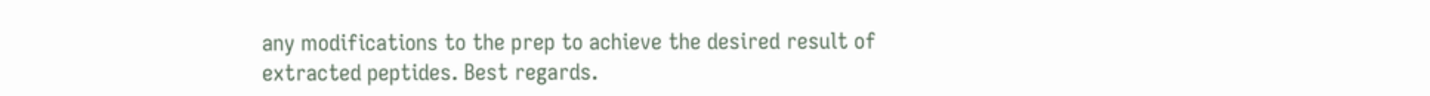any modifications to the prep to achieve the desired result of extracted peptides. Best regards.